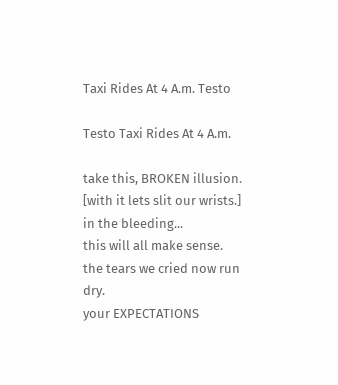Taxi Rides At 4 A.m. Testo

Testo Taxi Rides At 4 A.m.

take this, BROKEN illusion.
[with it lets slit our wrists.]
in the bleeding...
this will all make sense.
the tears we cried now run dry.
your EXPECTATIONS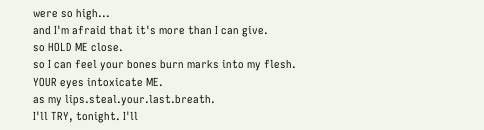were so high...
and I'm afraid that it's more than I can give.
so HOLD ME close.
so I can feel your bones burn marks into my flesh.
YOUR eyes intoxicate ME.
as my lips.steal.your.last.breath.
I'll TRY, tonight. I'll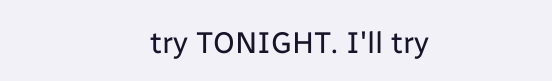try TONIGHT. I'll try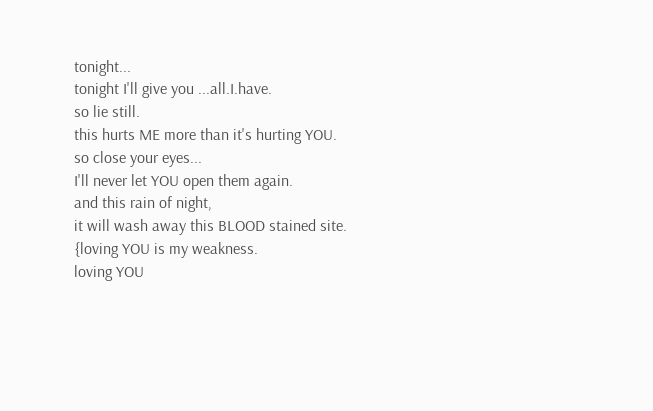tonight...
tonight I'll give you ...all.I.have.
so lie still.
this hurts ME more than it's hurting YOU.
so close your eyes...
I'll never let YOU open them again.
and this rain of night,
it will wash away this BLOOD stained site.
{loving YOU is my weakness.
loving YOU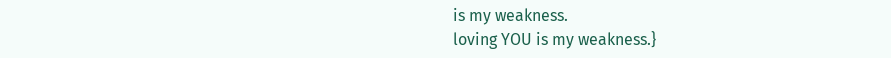is my weakness.
loving YOU is my weakness.}